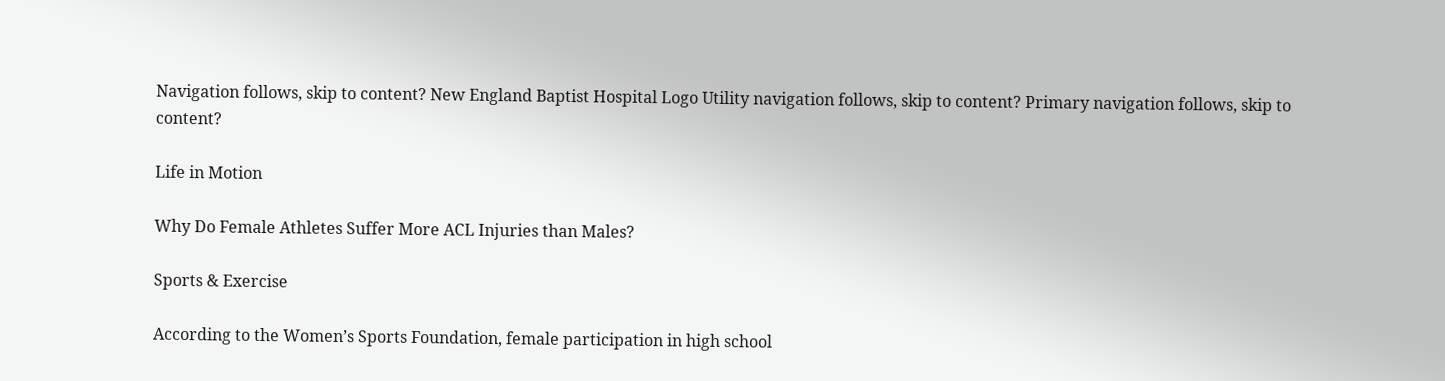Navigation follows, skip to content? New England Baptist Hospital Logo Utility navigation follows, skip to content? Primary navigation follows, skip to content?

Life in Motion

Why Do Female Athletes Suffer More ACL Injuries than Males?

Sports & Exercise

According to the Women’s Sports Foundation, female participation in high school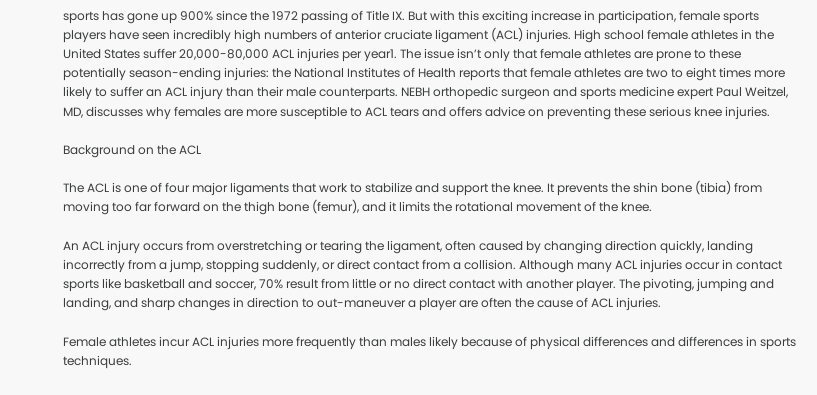sports has gone up 900% since the 1972 passing of Title IX. But with this exciting increase in participation, female sports players have seen incredibly high numbers of anterior cruciate ligament (ACL) injuries. High school female athletes in the United States suffer 20,000-80,000 ACL injuries per year1. The issue isn’t only that female athletes are prone to these potentially season-ending injuries: the National Institutes of Health reports that female athletes are two to eight times more likely to suffer an ACL injury than their male counterparts. NEBH orthopedic surgeon and sports medicine expert Paul Weitzel, MD, discusses why females are more susceptible to ACL tears and offers advice on preventing these serious knee injuries.

Background on the ACL

The ACL is one of four major ligaments that work to stabilize and support the knee. It prevents the shin bone (tibia) from moving too far forward on the thigh bone (femur), and it limits the rotational movement of the knee.

An ACL injury occurs from overstretching or tearing the ligament, often caused by changing direction quickly, landing incorrectly from a jump, stopping suddenly, or direct contact from a collision. Although many ACL injuries occur in contact sports like basketball and soccer, 70% result from little or no direct contact with another player. The pivoting, jumping and landing, and sharp changes in direction to out-maneuver a player are often the cause of ACL injuries.

Female athletes incur ACL injuries more frequently than males likely because of physical differences and differences in sports techniques.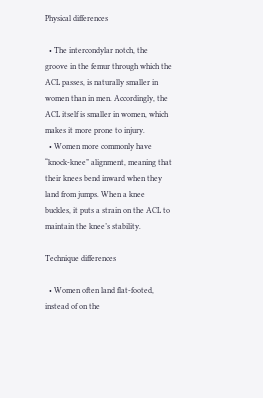Physical differences

  • The intercondylar notch, the groove in the femur through which the ACL passes, is naturally smaller in women than in men. Accordingly, the ACL itself is smaller in women, which makes it more prone to injury.
  • Women more commonly have “knock-knee” alignment, meaning that their knees bend inward when they land from jumps. When a knee buckles, it puts a strain on the ACL to maintain the knee’s stability.

Technique differences

  • Women often land flat-footed, instead of on the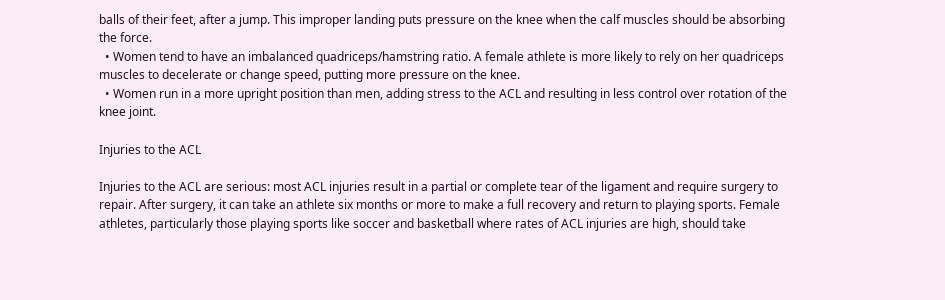balls of their feet, after a jump. This improper landing puts pressure on the knee when the calf muscles should be absorbing the force.
  • Women tend to have an imbalanced quadriceps/hamstring ratio. A female athlete is more likely to rely on her quadriceps muscles to decelerate or change speed, putting more pressure on the knee.
  • Women run in a more upright position than men, adding stress to the ACL and resulting in less control over rotation of the knee joint.

Injuries to the ACL

Injuries to the ACL are serious: most ACL injuries result in a partial or complete tear of the ligament and require surgery to repair. After surgery, it can take an athlete six months or more to make a full recovery and return to playing sports. Female athletes, particularly those playing sports like soccer and basketball where rates of ACL injuries are high, should take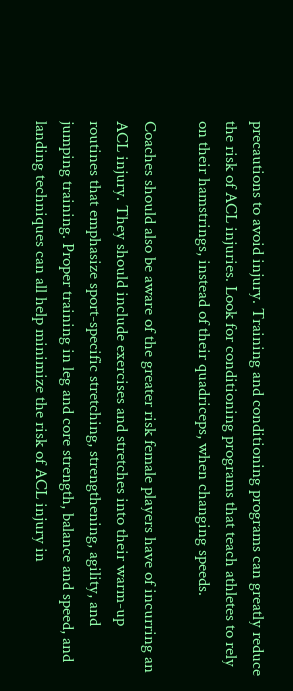precautions to avoid injury. Training and conditioning programs can greatly reduce the risk of ACL injuries. Look for conditioning programs that teach athletes to rely on their hamstrings, instead of their quadriceps, when changing speeds.

Coaches should also be aware of the greater risk female players have of incurring an ACL injury. They should include exercises and stretches into their warm-up routines that emphasize sport-specific stretching, strengthening, agility, and jumping training. Proper training in leg and core strength, balance and speed, and landing techniques can all help minimize the risk of ACL injury in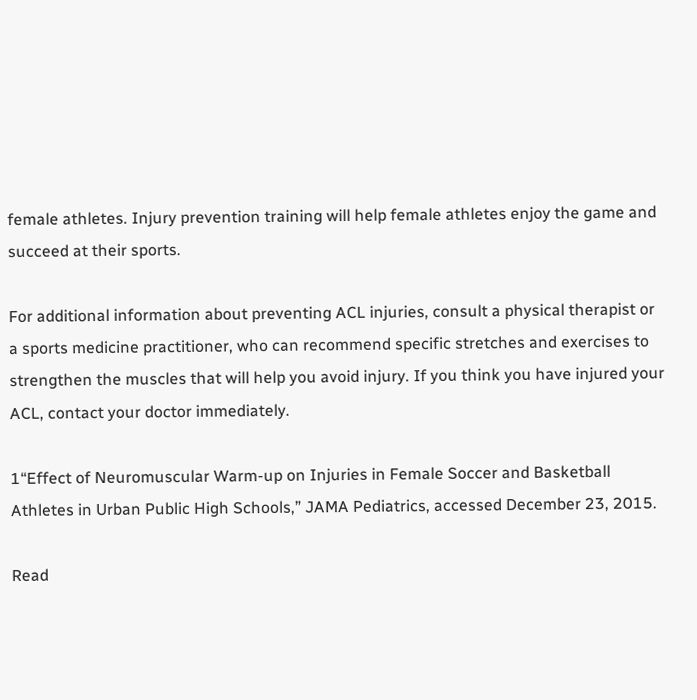female athletes. Injury prevention training will help female athletes enjoy the game and succeed at their sports.

For additional information about preventing ACL injuries, consult a physical therapist or a sports medicine practitioner, who can recommend specific stretches and exercises to strengthen the muscles that will help you avoid injury. If you think you have injured your ACL, contact your doctor immediately.

1“Effect of Neuromuscular Warm-up on Injuries in Female Soccer and Basketball Athletes in Urban Public High Schools,” JAMA Pediatrics, accessed December 23, 2015.

Read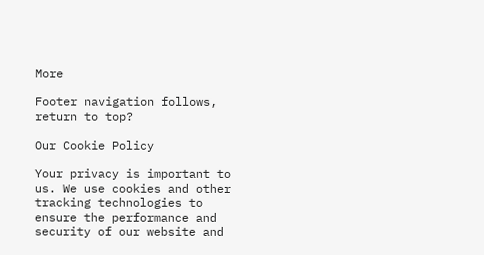More

Footer navigation follows, return to top?

Our Cookie Policy

Your privacy is important to us. We use cookies and other tracking technologies to ensure the performance and security of our website and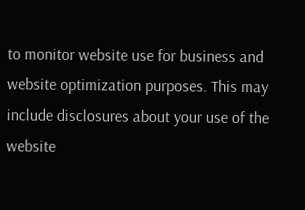to monitor website use for business and website optimization purposes. This may include disclosures about your use of the website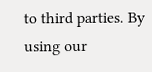to third parties. By using our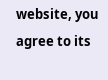website, you agree to its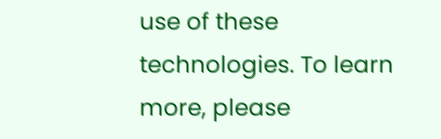use of these technologies. To learn more, please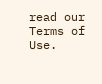read our Terms of Use.